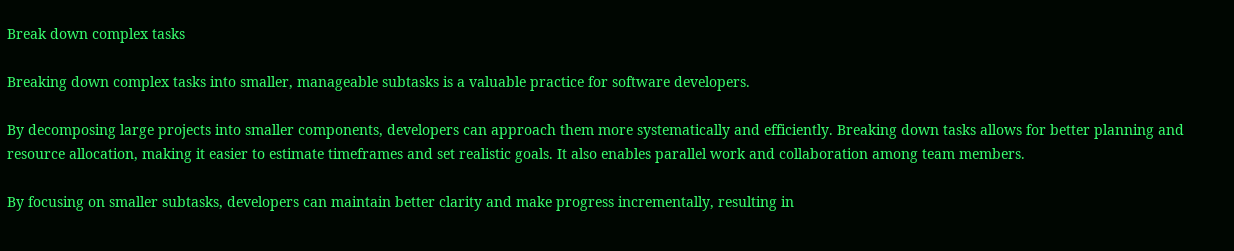Break down complex tasks

Breaking down complex tasks into smaller, manageable subtasks is a valuable practice for software developers.

By decomposing large projects into smaller components, developers can approach them more systematically and efficiently. Breaking down tasks allows for better planning and resource allocation, making it easier to estimate timeframes and set realistic goals. It also enables parallel work and collaboration among team members.

By focusing on smaller subtasks, developers can maintain better clarity and make progress incrementally, resulting in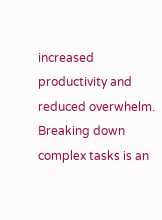increased productivity and reduced overwhelm. Breaking down complex tasks is an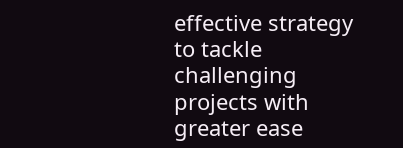effective strategy to tackle challenging projects with greater ease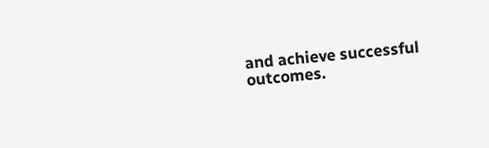and achieve successful outcomes.